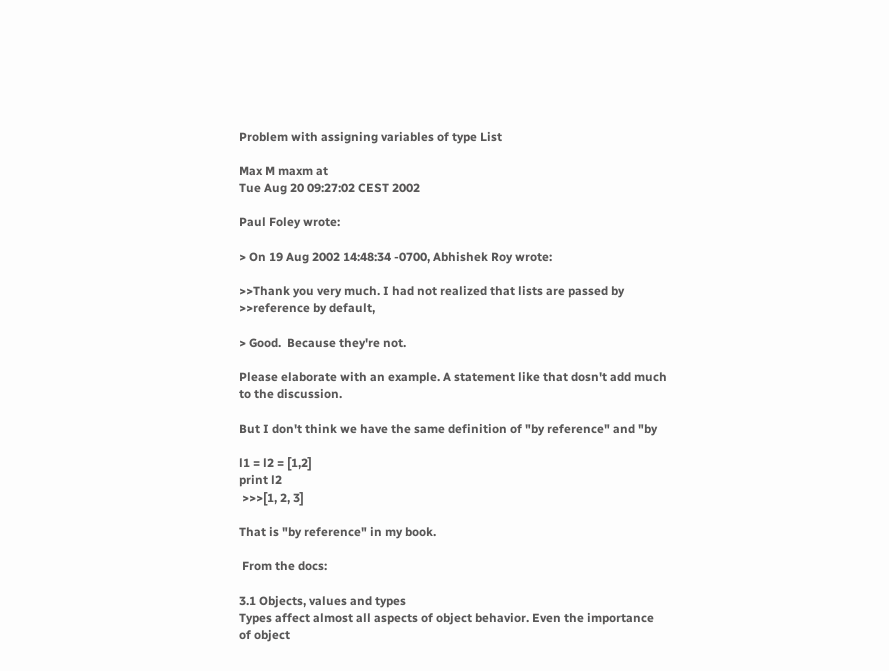Problem with assigning variables of type List

Max M maxm at
Tue Aug 20 09:27:02 CEST 2002

Paul Foley wrote:

> On 19 Aug 2002 14:48:34 -0700, Abhishek Roy wrote:

>>Thank you very much. I had not realized that lists are passed by
>>reference by default,

> Good.  Because they're not.

Please elaborate with an example. A statement like that dosn't add much
to the discussion.

But I don't think we have the same definition of "by reference" and "by

l1 = l2 = [1,2]
print l2
 >>>[1, 2, 3]

That is "by reference" in my book.

 From the docs:

3.1 Objects, values and types
Types affect almost all aspects of object behavior. Even the importance
of object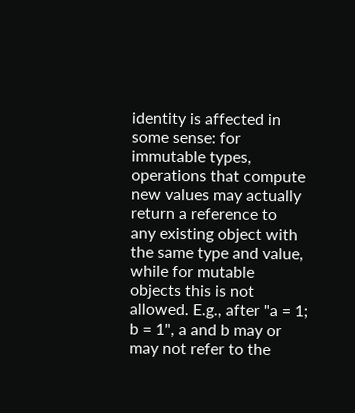identity is affected in some sense: for immutable types,
operations that compute new values may actually return a reference to
any existing object with the same type and value, while for mutable
objects this is not allowed. E.g., after "a = 1; b = 1", a and b may or
may not refer to the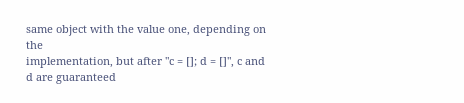same object with the value one, depending on the
implementation, but after "c = []; d = []", c and d are guaranteed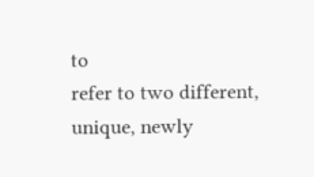to
refer to two different, unique, newly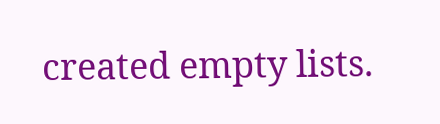created empty lists.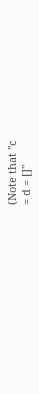(Note that "c
= d = []"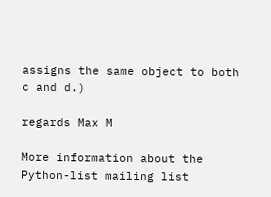assigns the same object to both c and d.)

regards Max M

More information about the Python-list mailing list